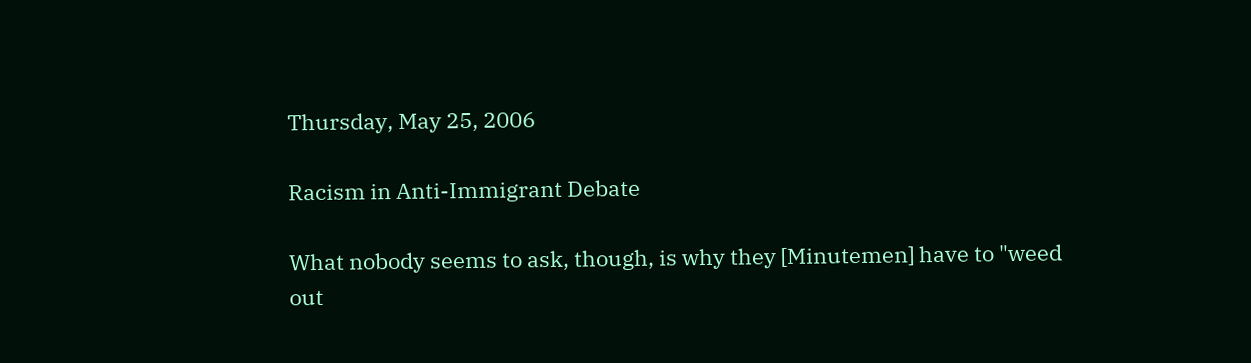Thursday, May 25, 2006

Racism in Anti-Immigrant Debate

What nobody seems to ask, though, is why they [Minutemen] have to "weed out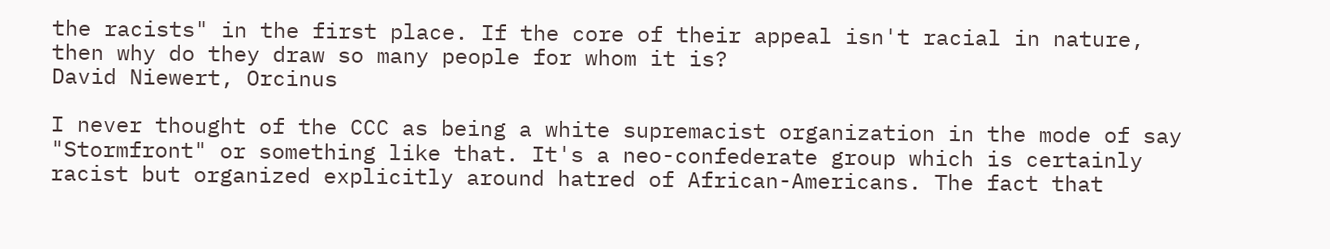the racists" in the first place. If the core of their appeal isn't racial in nature, then why do they draw so many people for whom it is?
David Niewert, Orcinus

I never thought of the CCC as being a white supremacist organization in the mode of say "Stormfront" or something like that. It's a neo-confederate group which is certainly racist but organized explicitly around hatred of African-Americans. The fact that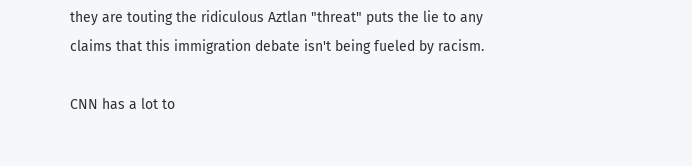they are touting the ridiculous Aztlan "threat" puts the lie to any claims that this immigration debate isn't being fueled by racism.

CNN has a lot to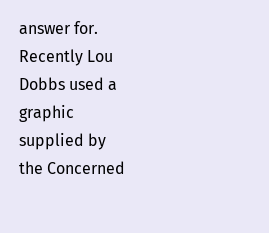answer for. Recently Lou Dobbs used a graphic supplied by the Concerned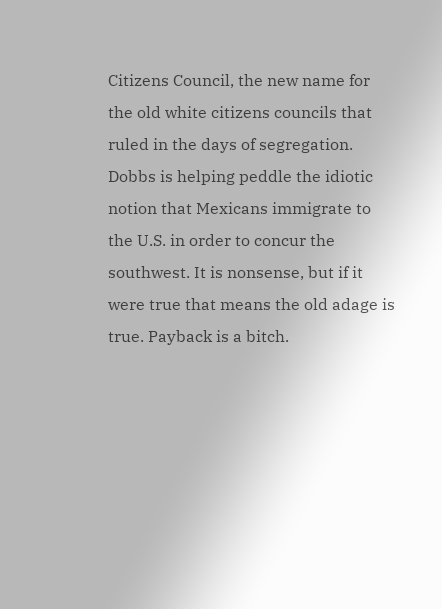Citizens Council, the new name for the old white citizens councils that ruled in the days of segregation. Dobbs is helping peddle the idiotic notion that Mexicans immigrate to the U.S. in order to concur the southwest. It is nonsense, but if it were true that means the old adage is true. Payback is a bitch.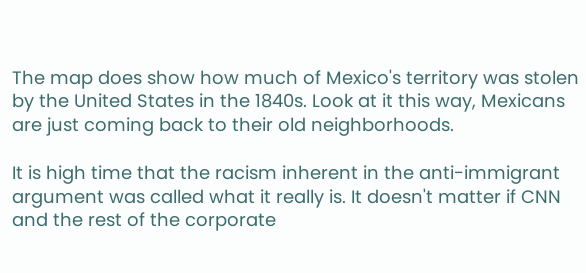The map does show how much of Mexico's territory was stolen by the United States in the 1840s. Look at it this way, Mexicans are just coming back to their old neighborhoods.

It is high time that the racism inherent in the anti-immigrant argument was called what it really is. It doesn't matter if CNN and the rest of the corporate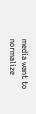media want to normalize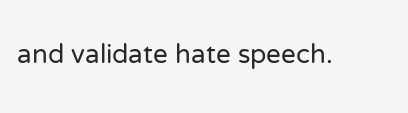and validate hate speech.